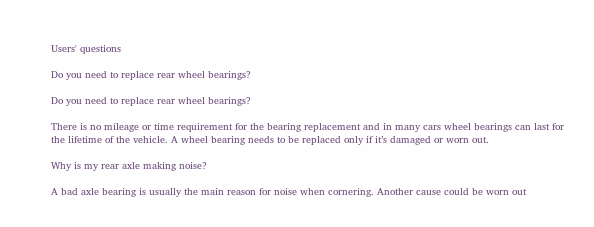Users' questions

Do you need to replace rear wheel bearings?

Do you need to replace rear wheel bearings?

There is no mileage or time requirement for the bearing replacement and in many cars wheel bearings can last for the lifetime of the vehicle. A wheel bearing needs to be replaced only if it’s damaged or worn out.

Why is my rear axle making noise?

A bad axle bearing is usually the main reason for noise when cornering. Another cause could be worn out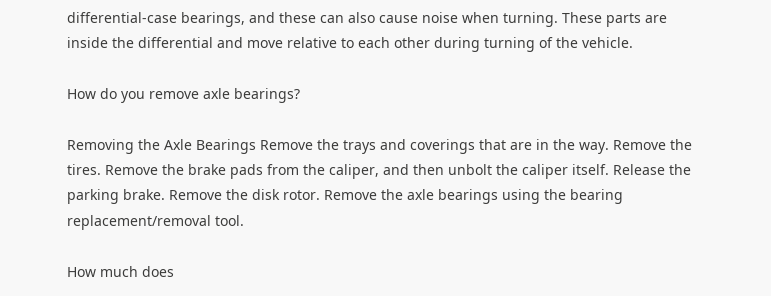differential-case bearings, and these can also cause noise when turning. These parts are inside the differential and move relative to each other during turning of the vehicle.

How do you remove axle bearings?

Removing the Axle Bearings Remove the trays and coverings that are in the way. Remove the tires. Remove the brake pads from the caliper, and then unbolt the caliper itself. Release the parking brake. Remove the disk rotor. Remove the axle bearings using the bearing replacement/removal tool.

How much does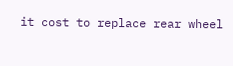it cost to replace rear wheel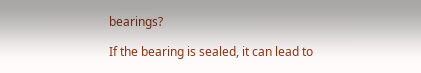bearings?

If the bearing is sealed, it can lead to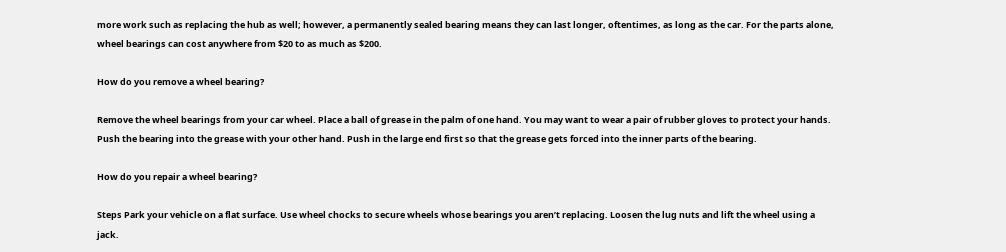more work such as replacing the hub as well; however, a permanently sealed bearing means they can last longer, oftentimes, as long as the car. For the parts alone, wheel bearings can cost anywhere from $20 to as much as $200.

How do you remove a wheel bearing?

Remove the wheel bearings from your car wheel. Place a ball of grease in the palm of one hand. You may want to wear a pair of rubber gloves to protect your hands. Push the bearing into the grease with your other hand. Push in the large end first so that the grease gets forced into the inner parts of the bearing.

How do you repair a wheel bearing?

Steps Park your vehicle on a flat surface. Use wheel chocks to secure wheels whose bearings you aren’t replacing. Loosen the lug nuts and lift the wheel using a jack.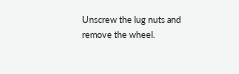Unscrew the lug nuts and remove the wheel.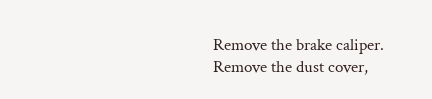Remove the brake caliper. Remove the dust cover,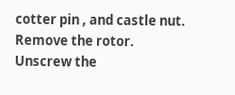cotter pin , and castle nut. Remove the rotor. Unscrew the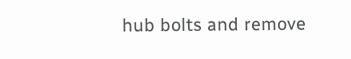hub bolts and remove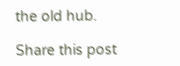the old hub.

Share this post